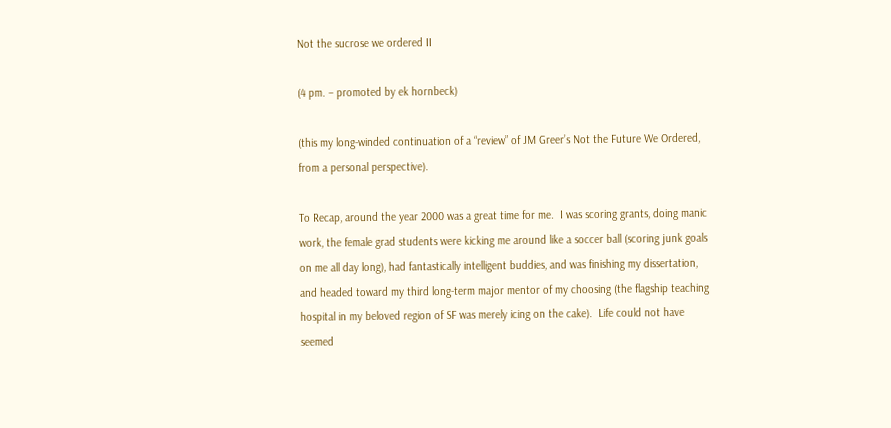Not the sucrose we ordered II

(4 pm. – promoted by ek hornbeck)

(this my long-winded continuation of a “review” of JM Greer’s Not the Future We Ordered, from a personal perspective).

To Recap, around the year 2000 was a great time for me.  I was scoring grants, doing manic work, the female grad students were kicking me around like a soccer ball (scoring junk goals on me all day long), had fantastically intelligent buddies, and was finishing my dissertation, and headed toward my third long-term major mentor of my choosing (the flagship teaching hospital in my beloved region of SF was merely icing on the cake).  Life could not have seemed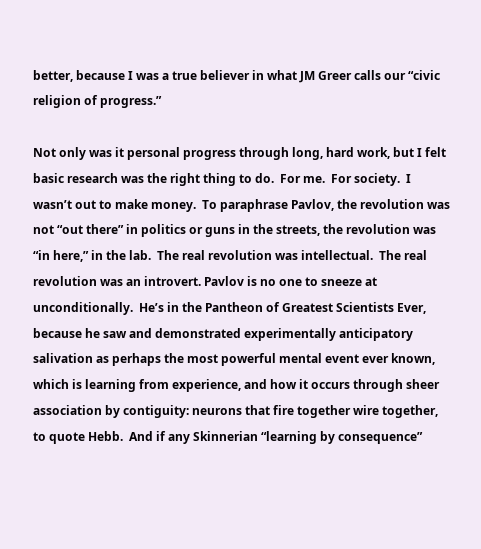better, because I was a true believer in what JM Greer calls our “civic religion of progress.”

Not only was it personal progress through long, hard work, but I felt basic research was the right thing to do.  For me.  For society.  I wasn’t out to make money.  To paraphrase Pavlov, the revolution was not “out there” in politics or guns in the streets, the revolution was “in here,” in the lab.  The real revolution was intellectual.  The real revolution was an introvert. Pavlov is no one to sneeze at unconditionally.  He’s in the Pantheon of Greatest Scientists Ever, because he saw and demonstrated experimentally anticipatory salivation as perhaps the most powerful mental event ever known, which is learning from experience, and how it occurs through sheer association by contiguity: neurons that fire together wire together, to quote Hebb.  And if any Skinnerian “learning by consequence”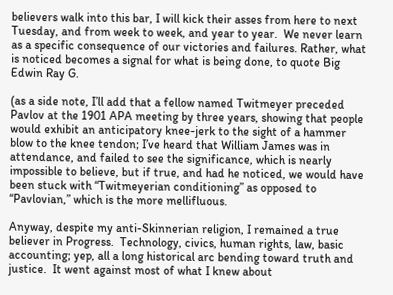believers walk into this bar, I will kick their asses from here to next Tuesday, and from week to week, and year to year.  We never learn as a specific consequence of our victories and failures. Rather, what is noticed becomes a signal for what is being done, to quote Big Edwin Ray G.

(as a side note, I’ll add that a fellow named Twitmeyer preceded Pavlov at the 1901 APA meeting by three years, showing that people would exhibit an anticipatory knee-jerk to the sight of a hammer blow to the knee tendon; I’ve heard that William James was in attendance, and failed to see the significance, which is nearly impossible to believe, but if true, and had he noticed, we would have been stuck with “Twitmeyerian conditioning” as opposed to “Pavlovian,” which is the more mellifluous.

Anyway, despite my anti-Skinnerian religion, I remained a true believer in Progress.  Technology, civics, human rights, law, basic accounting; yep, all a long historical arc bending toward truth and justice.  It went against most of what I knew about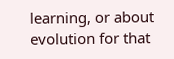learning, or about evolution for that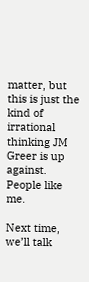matter, but this is just the kind of irrational thinking JM Greer is up against.  People like me.

Next time, we’ll talk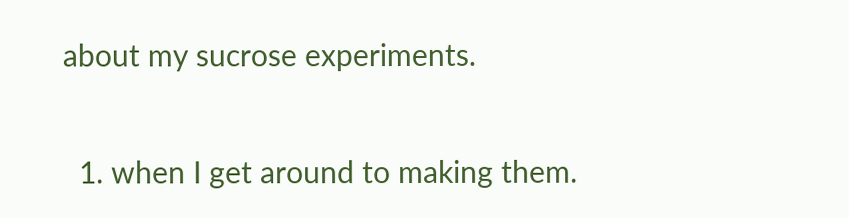about my sucrose experiments.


  1. when I get around to making them.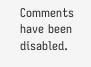Comments have been disabled.